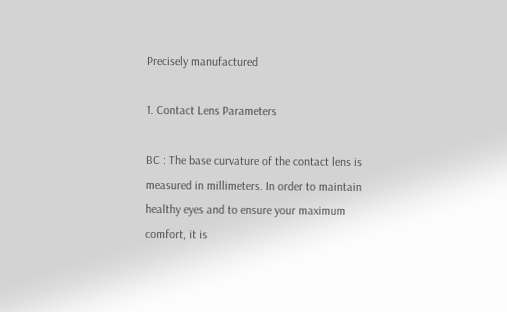Precisely manufactured

1. Contact Lens Parameters

BC : The base curvature of the contact lens is measured in millimeters. In order to maintain healthy eyes and to ensure your maximum comfort, it is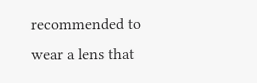recommended to wear a lens that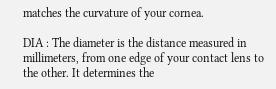matches the curvature of your cornea.

DIA : The diameter is the distance measured in millimeters, from one edge of your contact lens to the other. It determines the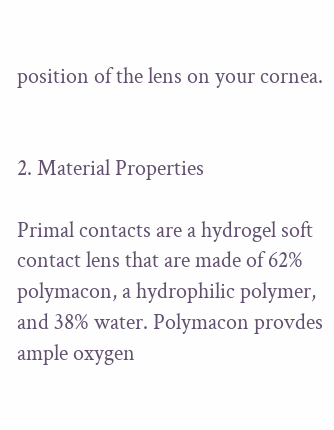position of the lens on your cornea.


2. Material Properties

Primal contacts are a hydrogel soft contact lens that are made of 62% polymacon, a hydrophilic polymer, and 38% water. Polymacon provdes ample oxygen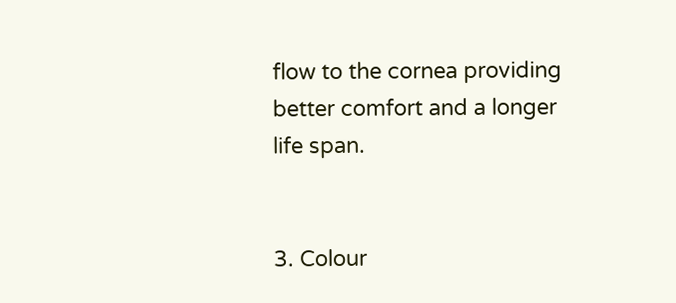flow to the cornea providing better comfort and a longer life span.


3. Colour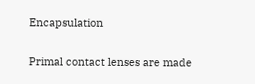Encapsulation

Primal contact lenses are made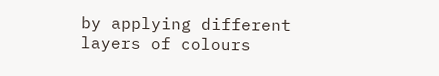by applying different layers of colours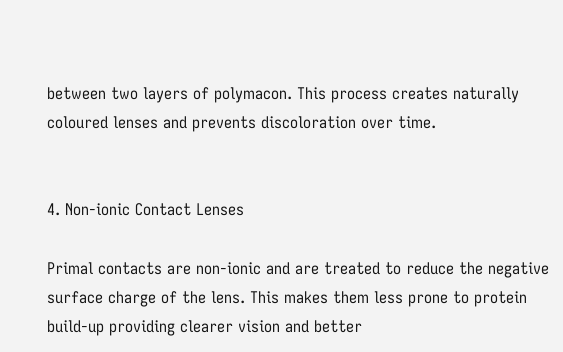between two layers of polymacon. This process creates naturally coloured lenses and prevents discoloration over time.


4. Non-ionic Contact Lenses

Primal contacts are non-ionic and are treated to reduce the negative surface charge of the lens. This makes them less prone to protein build-up providing clearer vision and better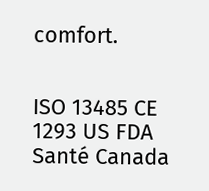comfort.


ISO 13485 CE 1293 US FDA  Santé Canada